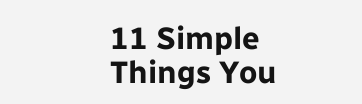11 Simple Things You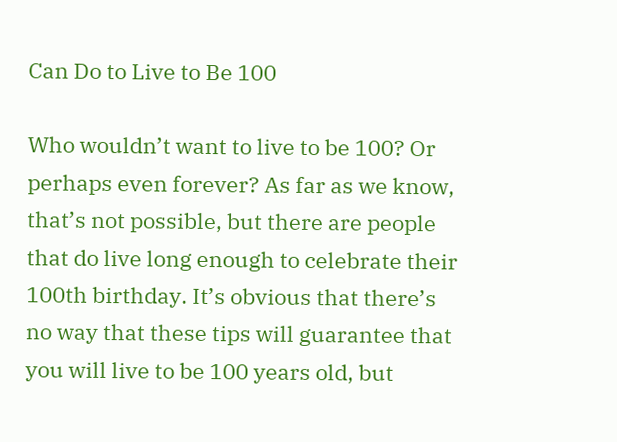Can Do to Live to Be 100

Who wouldn’t want to live to be 100? Or perhaps even forever? As far as we know, that’s not possible, but there are people that do live long enough to celebrate their 100th birthday. It’s obvious that there’s no way that these tips will guarantee that you will live to be 100 years old, but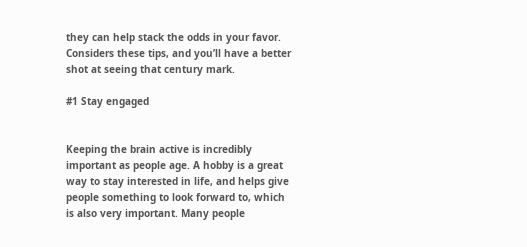they can help stack the odds in your favor. Considers these tips, and you’ll have a better shot at seeing that century mark.

#1 Stay engaged


Keeping the brain active is incredibly important as people age. A hobby is a great way to stay interested in life, and helps give people something to look forward to, which is also very important. Many people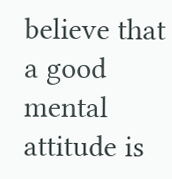believe that a good mental attitude is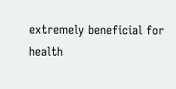extremely beneficial for health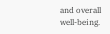and overall well-being.